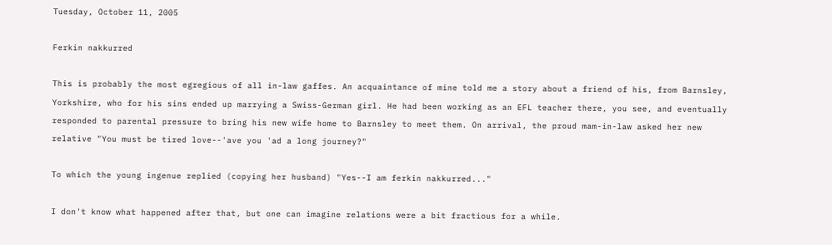Tuesday, October 11, 2005

Ferkin nakkurred

This is probably the most egregious of all in-law gaffes. An acquaintance of mine told me a story about a friend of his, from Barnsley, Yorkshire, who for his sins ended up marrying a Swiss-German girl. He had been working as an EFL teacher there, you see, and eventually responded to parental pressure to bring his new wife home to Barnsley to meet them. On arrival, the proud mam-in-law asked her new relative "You must be tired love--'ave you 'ad a long journey?"

To which the young ingenue replied (copying her husband) "Yes--I am ferkin nakkurred..."

I don't know what happened after that, but one can imagine relations were a bit fractious for a while.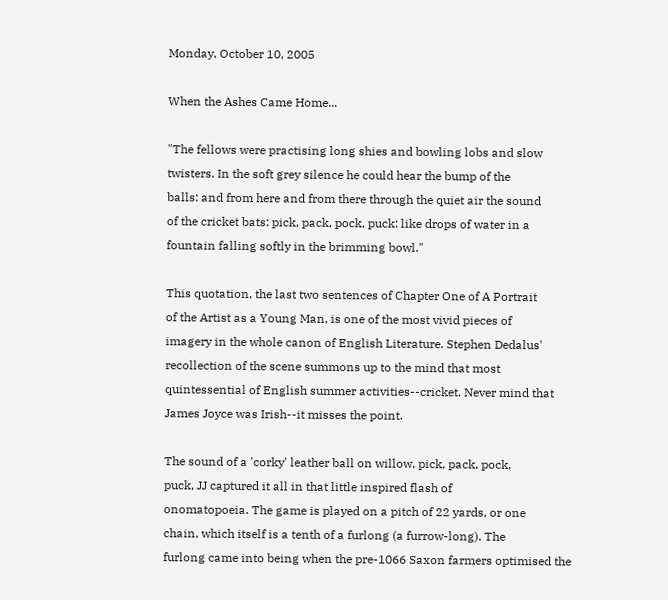Monday, October 10, 2005

When the Ashes Came Home...

"The fellows were practising long shies and bowling lobs and slow
twisters. In the soft grey silence he could hear the bump of the
balls: and from here and from there through the quiet air the sound
of the cricket bats: pick, pack, pock, puck: like drops of water in a
fountain falling softly in the brimming bowl."

This quotation, the last two sentences of Chapter One of A Portrait
of the Artist as a Young Man, is one of the most vivid pieces of
imagery in the whole canon of English Literature. Stephen Dedalus'
recollection of the scene summons up to the mind that most
quintessential of English summer activities--cricket. Never mind that
James Joyce was Irish--it misses the point.

The sound of a 'corky' leather ball on willow, pick, pack, pock,
puck, JJ captured it all in that little inspired flash of
onomatopoeia. The game is played on a pitch of 22 yards, or one
chain, which itself is a tenth of a furlong (a furrow-long). The
furlong came into being when the pre-1066 Saxon farmers optimised the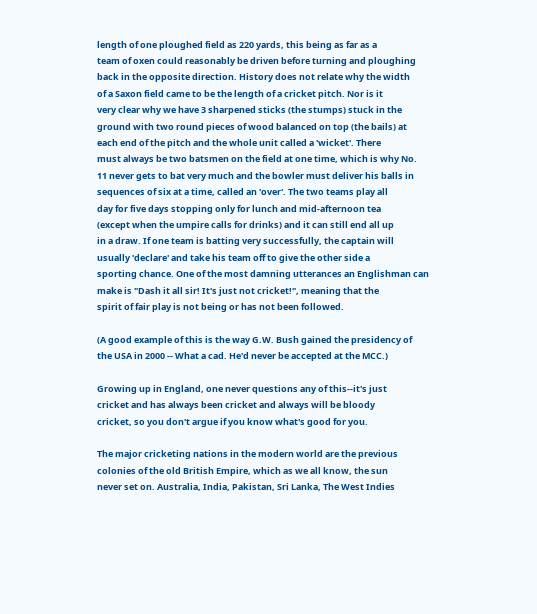length of one ploughed field as 220 yards, this being as far as a
team of oxen could reasonably be driven before turning and ploughing
back in the opposite direction. History does not relate why the width
of a Saxon field came to be the length of a cricket pitch. Nor is it
very clear why we have 3 sharpened sticks (the stumps) stuck in the
ground with two round pieces of wood balanced on top (the bails) at
each end of the pitch and the whole unit called a 'wicket'. There
must always be two batsmen on the field at one time, which is why No.
11 never gets to bat very much and the bowler must deliver his balls in
sequences of six at a time, called an 'over'. The two teams play all
day for five days stopping only for lunch and mid-afternoon tea
(except when the umpire calls for drinks) and it can still end all up
in a draw. If one team is batting very successfully, the captain will
usually 'declare' and take his team off to give the other side a
sporting chance. One of the most damning utterances an Englishman can
make is "Dash it all sir! It's just not cricket!", meaning that the
spirit of fair play is not being or has not been followed.

(A good example of this is the way G.W. Bush gained the presidency of
the USA in 2000 -- What a cad. He'd never be accepted at the MCC.)

Growing up in England, one never questions any of this--it's just
cricket and has always been cricket and always will be bloody
cricket, so you don't argue if you know what's good for you.

The major cricketing nations in the modern world are the previous
colonies of the old British Empire, which as we all know, the sun
never set on. Australia, India, Pakistan, Sri Lanka, The West Indies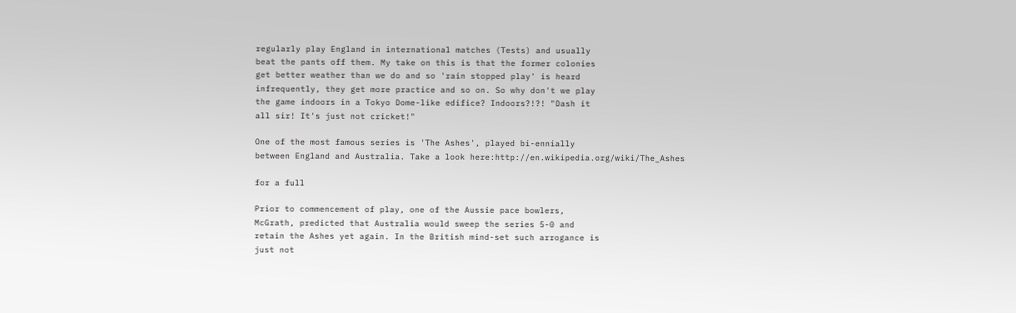regularly play England in international matches (Tests) and usually
beat the pants off them. My take on this is that the former colonies
get better weather than we do and so 'rain stopped play' is heard
infrequently, they get more practice and so on. So why don't we play
the game indoors in a Tokyo Dome-like edifice? Indoors?!?! "Dash it
all sir! It's just not cricket!"

One of the most famous series is 'The Ashes', played bi-ennially
between England and Australia. Take a look here:http://en.wikipedia.org/wiki/The_Ashes

for a full

Prior to commencement of play, one of the Aussie pace bowlers,
McGrath, predicted that Australia would sweep the series 5-0 and
retain the Ashes yet again. In the British mind-set such arrogance is
just not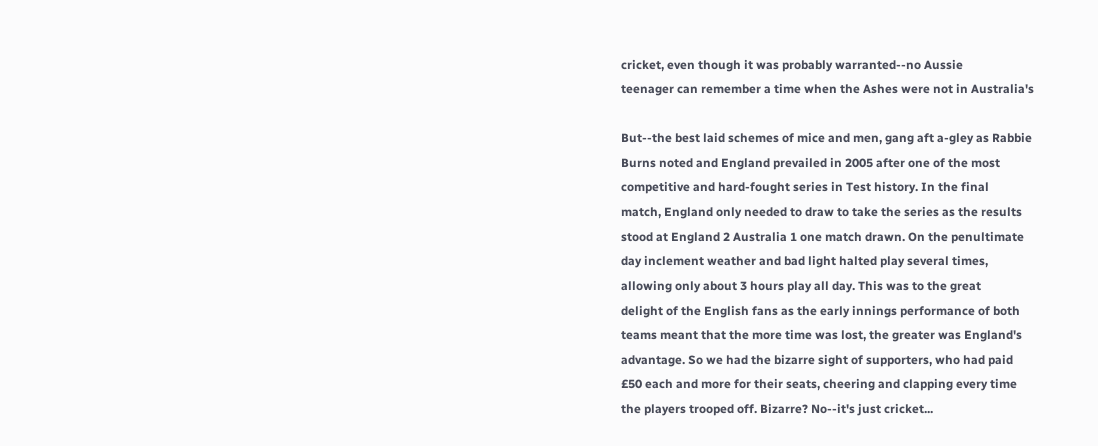cricket, even though it was probably warranted--no Aussie
teenager can remember a time when the Ashes were not in Australia's

But--the best laid schemes of mice and men, gang aft a-gley as Rabbie
Burns noted and England prevailed in 2005 after one of the most
competitive and hard-fought series in Test history. In the final
match, England only needed to draw to take the series as the results
stood at England 2 Australia 1 one match drawn. On the penultimate
day inclement weather and bad light halted play several times,
allowing only about 3 hours play all day. This was to the great
delight of the English fans as the early innings performance of both
teams meant that the more time was lost, the greater was England's
advantage. So we had the bizarre sight of supporters, who had paid
£50 each and more for their seats, cheering and clapping every time
the players trooped off. Bizarre? No--it's just cricket...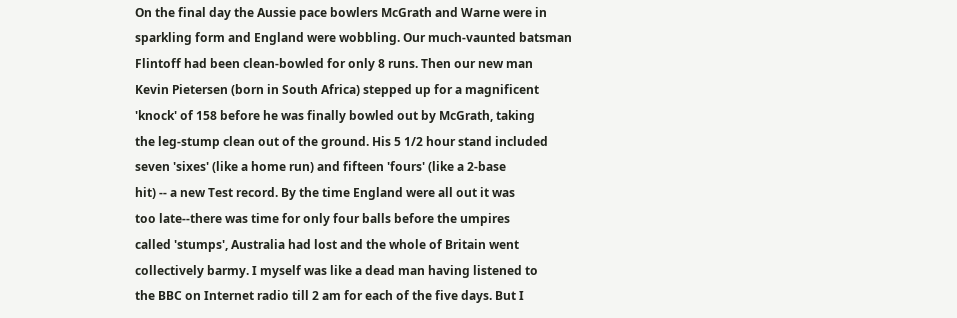On the final day the Aussie pace bowlers McGrath and Warne were in
sparkling form and England were wobbling. Our much-vaunted batsman
Flintoff had been clean-bowled for only 8 runs. Then our new man
Kevin Pietersen (born in South Africa) stepped up for a magnificent
'knock' of 158 before he was finally bowled out by McGrath, taking
the leg-stump clean out of the ground. His 5 1/2 hour stand included
seven 'sixes' (like a home run) and fifteen 'fours' (like a 2-base
hit) -- a new Test record. By the time England were all out it was
too late--there was time for only four balls before the umpires
called 'stumps', Australia had lost and the whole of Britain went
collectively barmy. I myself was like a dead man having listened to
the BBC on Internet radio till 2 am for each of the five days. But I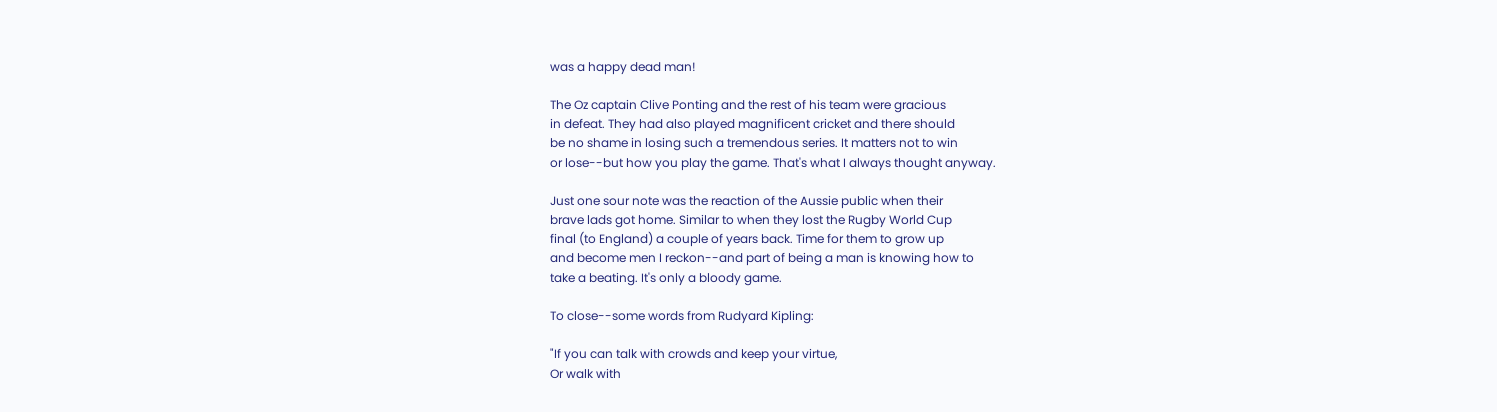was a happy dead man!

The Oz captain Clive Ponting and the rest of his team were gracious
in defeat. They had also played magnificent cricket and there should
be no shame in losing such a tremendous series. It matters not to win
or lose--but how you play the game. That's what I always thought anyway.

Just one sour note was the reaction of the Aussie public when their
brave lads got home. Similar to when they lost the Rugby World Cup
final (to England) a couple of years back. Time for them to grow up
and become men I reckon--and part of being a man is knowing how to
take a beating. It's only a bloody game.

To close--some words from Rudyard Kipling:

"If you can talk with crowds and keep your virtue,
Or walk with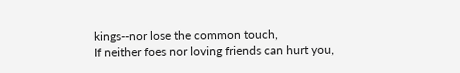kings--nor lose the common touch,
If neither foes nor loving friends can hurt you,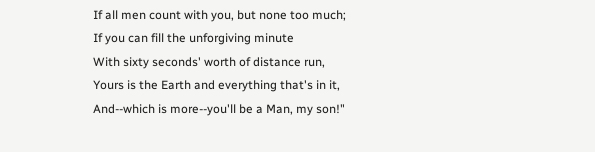If all men count with you, but none too much;
If you can fill the unforgiving minute
With sixty seconds' worth of distance run,
Yours is the Earth and everything that's in it,
And--which is more--you'll be a Man, my son!"